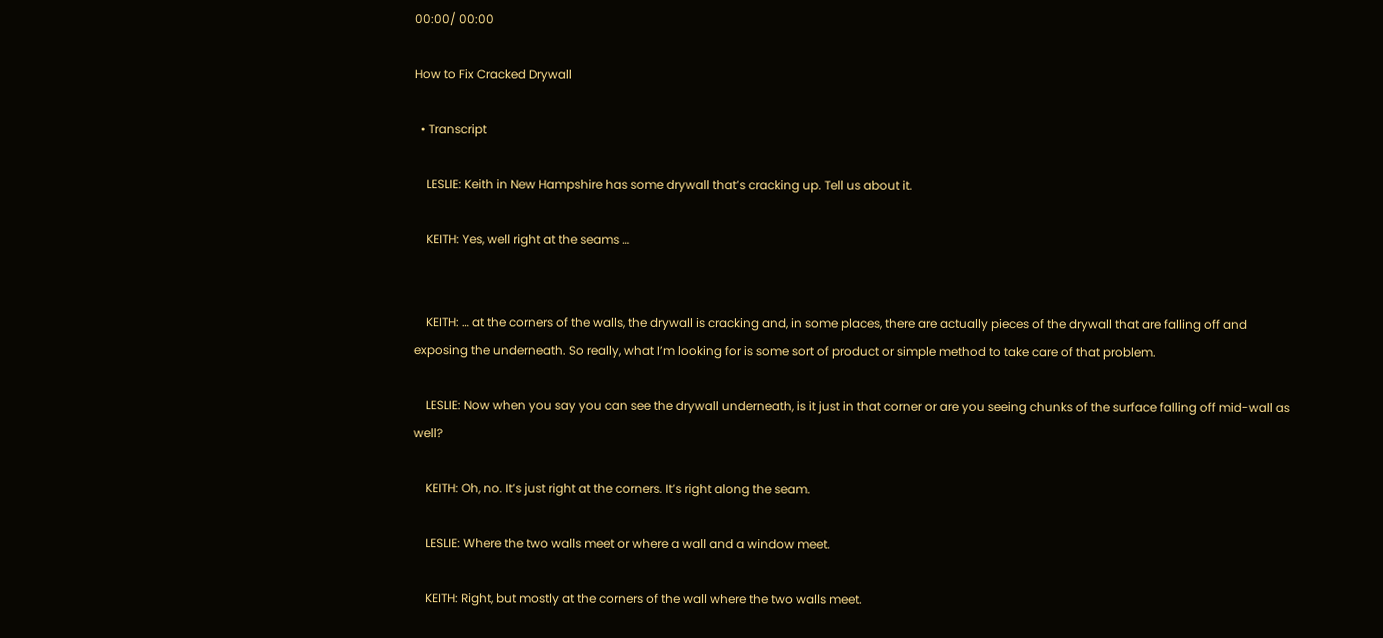00:00/ 00:00

How to Fix Cracked Drywall

  • Transcript

    LESLIE: Keith in New Hampshire has some drywall that’s cracking up. Tell us about it.

    KEITH: Yes, well right at the seams …


    KEITH: … at the corners of the walls, the drywall is cracking and, in some places, there are actually pieces of the drywall that are falling off and exposing the underneath. So really, what I’m looking for is some sort of product or simple method to take care of that problem.

    LESLIE: Now when you say you can see the drywall underneath, is it just in that corner or are you seeing chunks of the surface falling off mid-wall as well?

    KEITH: Oh, no. It’s just right at the corners. It’s right along the seam.

    LESLIE: Where the two walls meet or where a wall and a window meet.

    KEITH: Right, but mostly at the corners of the wall where the two walls meet.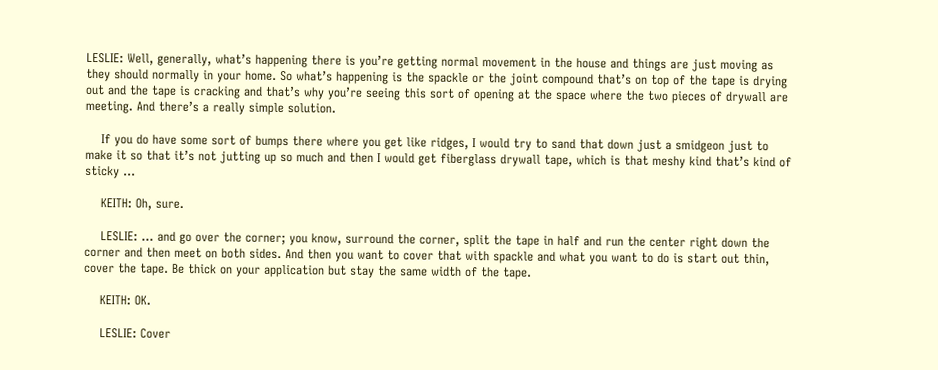LESLIE: Well, generally, what’s happening there is you’re getting normal movement in the house and things are just moving as they should normally in your home. So what’s happening is the spackle or the joint compound that’s on top of the tape is drying out and the tape is cracking and that’s why you’re seeing this sort of opening at the space where the two pieces of drywall are meeting. And there’s a really simple solution.

    If you do have some sort of bumps there where you get like ridges, I would try to sand that down just a smidgeon just to make it so that it’s not jutting up so much and then I would get fiberglass drywall tape, which is that meshy kind that’s kind of sticky …

    KEITH: Oh, sure.

    LESLIE: … and go over the corner; you know, surround the corner, split the tape in half and run the center right down the corner and then meet on both sides. And then you want to cover that with spackle and what you want to do is start out thin, cover the tape. Be thick on your application but stay the same width of the tape.

    KEITH: OK.

    LESLIE: Cover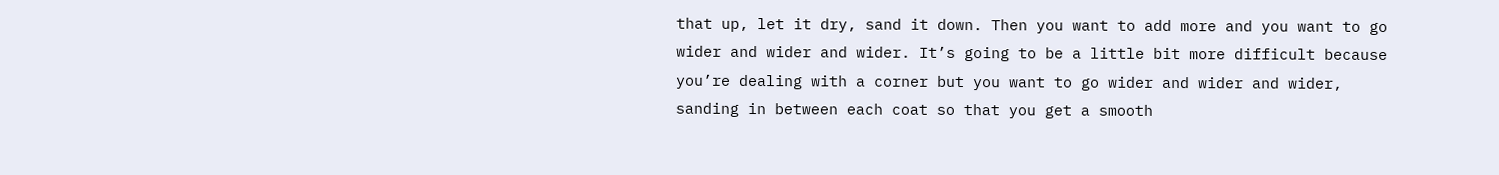that up, let it dry, sand it down. Then you want to add more and you want to go wider and wider and wider. It’s going to be a little bit more difficult because you’re dealing with a corner but you want to go wider and wider and wider, sanding in between each coat so that you get a smooth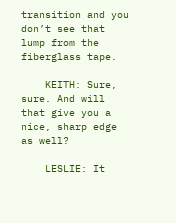transition and you don’t see that lump from the fiberglass tape.

    KEITH: Sure, sure. And will that give you a nice, sharp edge as well?

    LESLIE: It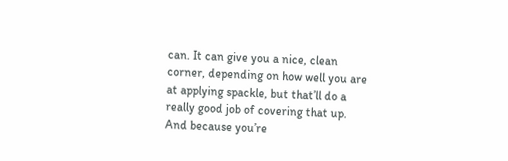can. It can give you a nice, clean corner, depending on how well you are at applying spackle, but that’ll do a really good job of covering that up. And because you’re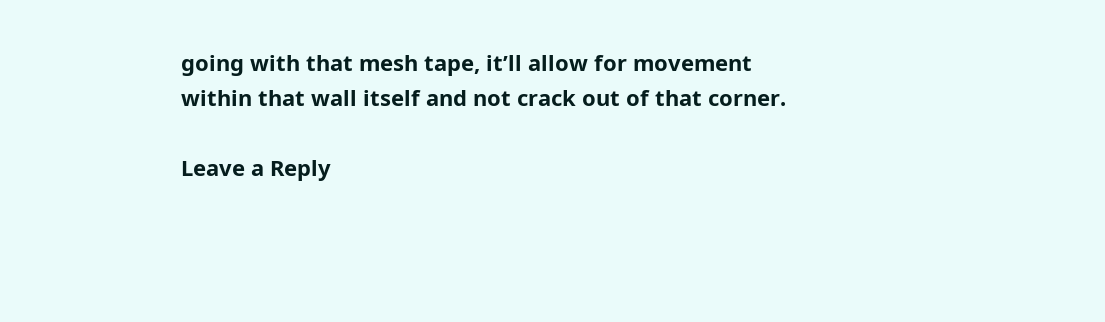going with that mesh tape, it’ll allow for movement within that wall itself and not crack out of that corner.

Leave a Reply